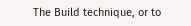The Build technique, or to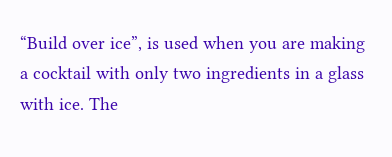“Build over ice”, is used when you are making a cocktail with only two ingredients in a glass with ice. The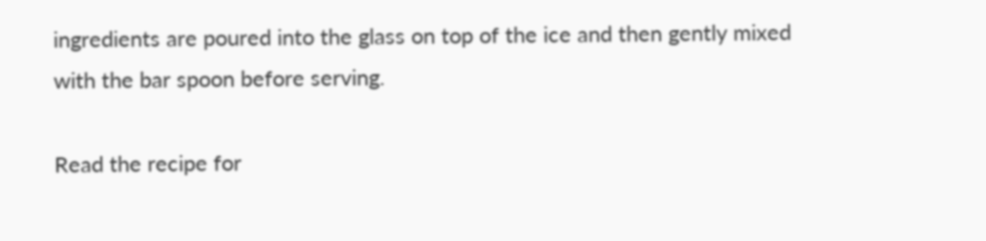ingredients are poured into the glass on top of the ice and then gently mixed with the bar spoon before serving.

Read the recipe for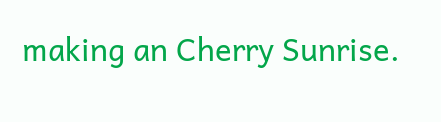making an Cherry Sunrise.